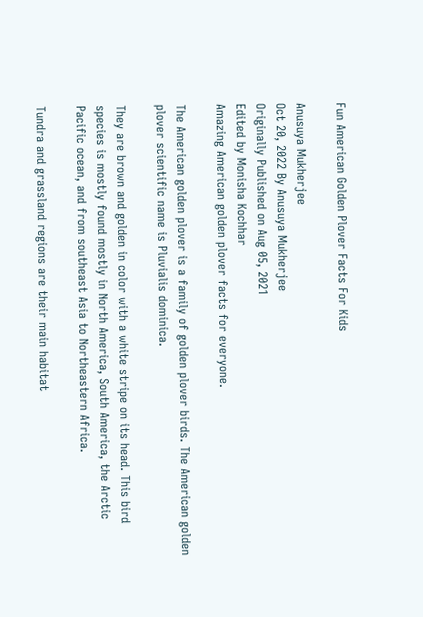Fun American Golden Plover Facts For Kids

Anusuya Mukherjee
Oct 20, 2022 By Anusuya Mukherjee
Originally Published on Aug 05, 2021
Edited by Monisha Kochhar
Amazing American golden plover facts for everyone.

The American golden plover is a family of golden plover birds. The American golden plover scientific name is Pluvialis dominica.

They are brown and golden in color with a white stripe on its head. This bird species is mostly found mostly in North America, South America, the Arctic Pacific ocean, and from southeast Asia to Northeastern Africa.

Tundra and grassland regions are their main habitat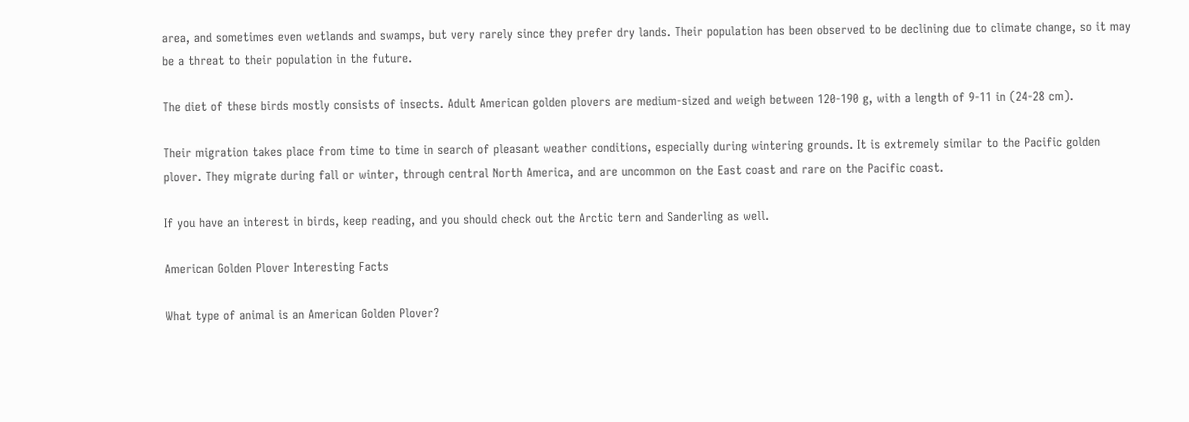area, and sometimes even wetlands and swamps, but very rarely since they prefer dry lands. Their population has been observed to be declining due to climate change, so it may be a threat to their population in the future.

The diet of these birds mostly consists of insects. Adult American golden plovers are medium-sized and weigh between 120-190 g, with a length of 9-11 in (24-28 cm).

Their migration takes place from time to time in search of pleasant weather conditions, especially during wintering grounds. It is extremely similar to the Pacific golden plover. They migrate during fall or winter, through central North America, and are uncommon on the East coast and rare on the Pacific coast.

If you have an interest in birds, keep reading, and you should check out the Arctic tern and Sanderling as well.

American Golden Plover Interesting Facts

What type of animal is an American Golden Plover?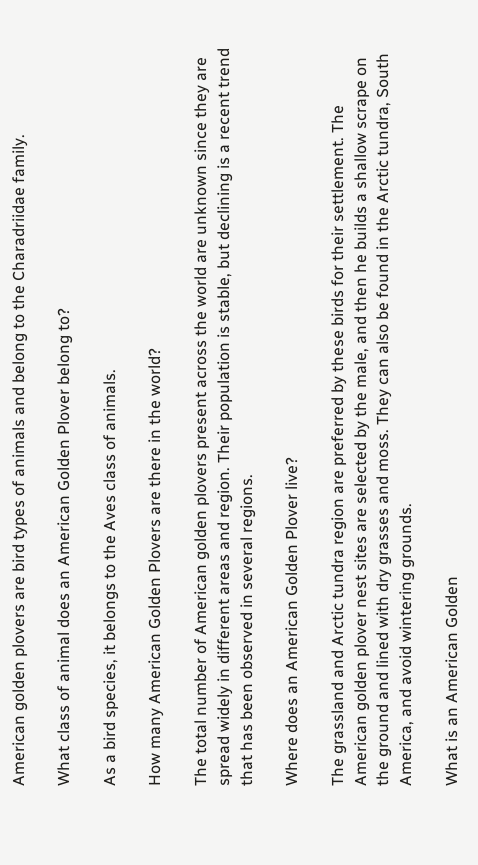American golden plovers are bird types of animals and belong to the Charadriidae family.

What class of animal does an American Golden Plover belong to?

As a bird species, it belongs to the Aves class of animals.

How many American Golden Plovers are there in the world?

The total number of American golden plovers present across the world are unknown since they are spread widely in different areas and region. Their population is stable, but declining is a recent trend that has been observed in several regions.

Where does an American Golden Plover live?

The grassland and Arctic tundra region are preferred by these birds for their settlement. The American golden plover nest sites are selected by the male, and then he builds a shallow scrape on the ground and lined with dry grasses and moss. They can also be found in the Arctic tundra, South America, and avoid wintering grounds.

What is an American Golden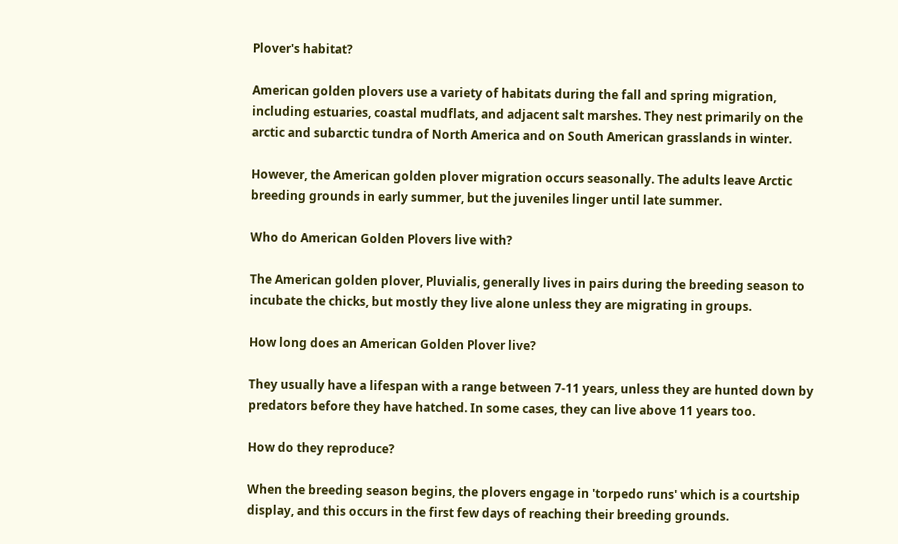Plover's habitat?

American golden plovers use a variety of habitats during the fall and spring migration, including estuaries, coastal mudflats, and adjacent salt marshes. They nest primarily on the arctic and subarctic tundra of North America and on South American grasslands in winter.

However, the American golden plover migration occurs seasonally. The adults leave Arctic breeding grounds in early summer, but the juveniles linger until late summer.

Who do American Golden Plovers live with?

The American golden plover, Pluvialis, generally lives in pairs during the breeding season to incubate the chicks, but mostly they live alone unless they are migrating in groups.

How long does an American Golden Plover live?

They usually have a lifespan with a range between 7-11 years, unless they are hunted down by predators before they have hatched. In some cases, they can live above 11 years too.

How do they reproduce?

When the breeding season begins, the plovers engage in 'torpedo runs' which is a courtship display, and this occurs in the first few days of reaching their breeding grounds.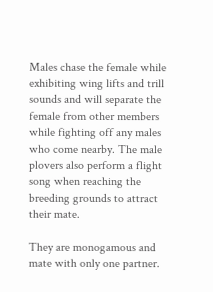Males chase the female while exhibiting wing lifts and trill sounds and will separate the female from other members while fighting off any males who come nearby. The male plovers also perform a flight song when reaching the breeding grounds to attract their mate.

They are monogamous and mate with only one partner.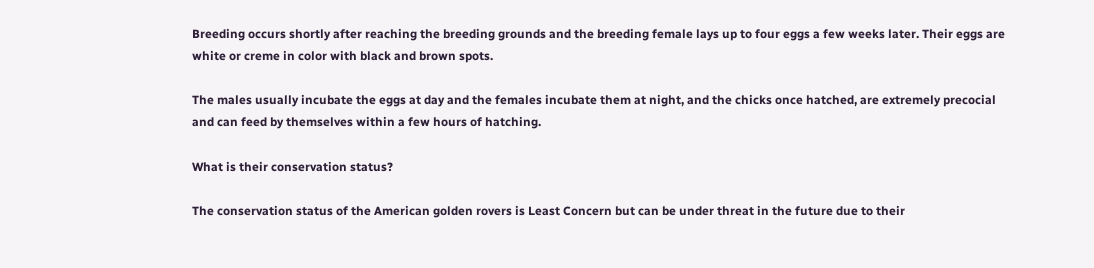Breeding occurs shortly after reaching the breeding grounds and the breeding female lays up to four eggs a few weeks later. Their eggs are white or creme in color with black and brown spots.

The males usually incubate the eggs at day and the females incubate them at night, and the chicks once hatched, are extremely precocial and can feed by themselves within a few hours of hatching.

What is their conservation status?

The conservation status of the American golden rovers is Least Concern but can be under threat in the future due to their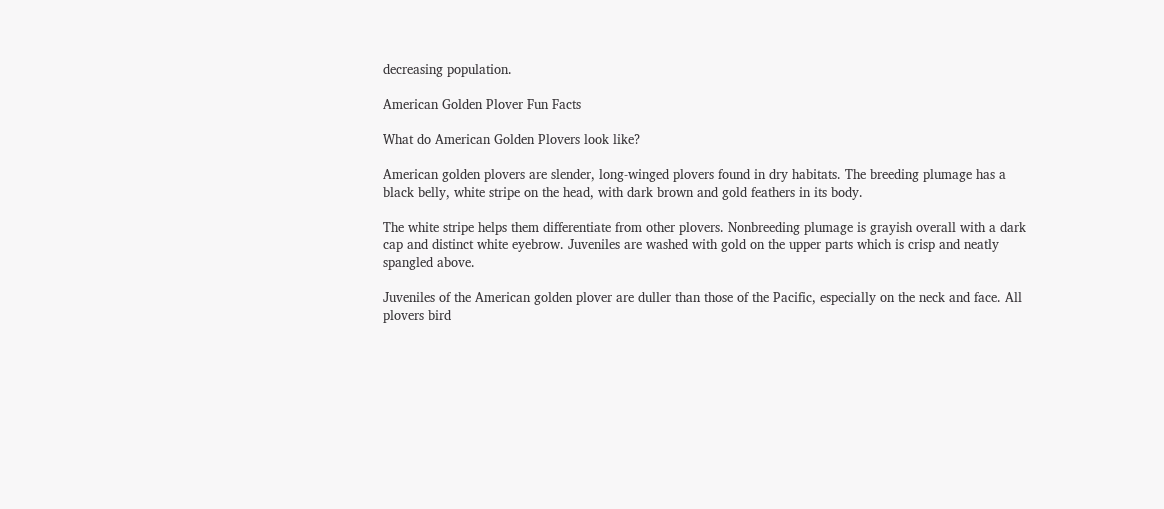decreasing population.

American Golden Plover Fun Facts

What do American Golden Plovers look like?

American golden plovers are slender, long-winged plovers found in dry habitats. The breeding plumage has a black belly, white stripe on the head, with dark brown and gold feathers in its body.

The white stripe helps them differentiate from other plovers. Nonbreeding plumage is grayish overall with a dark cap and distinct white eyebrow. Juveniles are washed with gold on the upper parts which is crisp and neatly spangled above.

Juveniles of the American golden plover are duller than those of the Pacific, especially on the neck and face. All plovers bird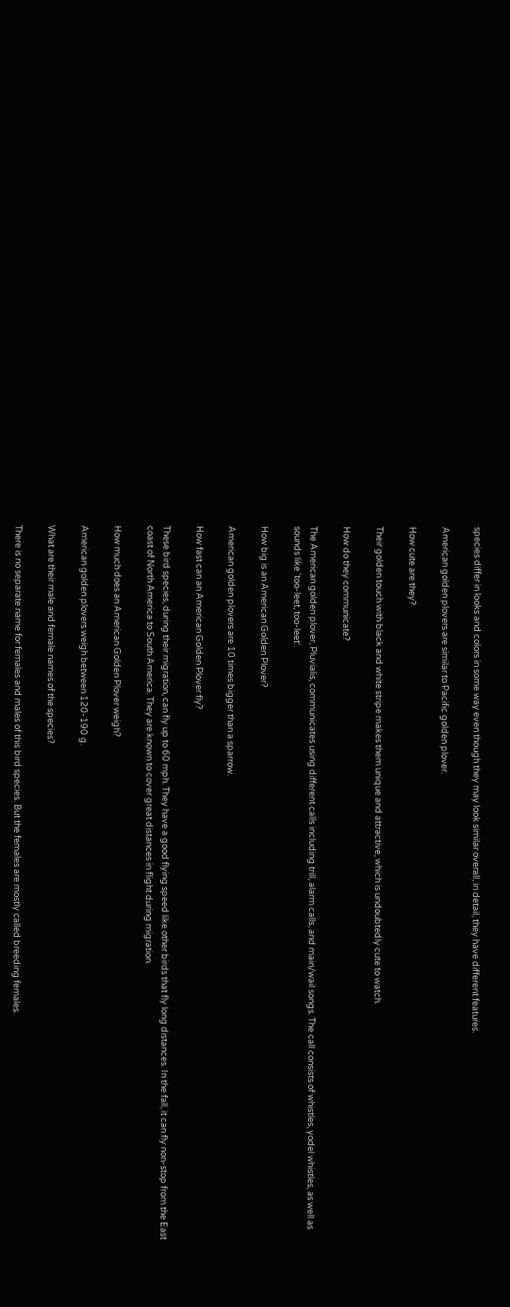species differ in looks and colors in some way even though they may look similar overall, in detail, they have different features.

American golden plovers are similar to Pacific golden plover.

How cute are they?

Their golden touch with black and white stripe makes them unique and attractive, which is undoubtedly cute to watch.

How do they communicate?

The American golden plover, Pluvialis, communicates using different calls including trill, alarm calls, and main/wail songs. The call consists of whistles, yodel whistles, as well as sounds like 'too-leet, too-leet'.

How big is an American Golden Plover?

American golden plovers are 10 times bigger than a sparrow.

How fast can an American Golden Plover fly?

These bird species, during their migration, can fly up to 60 mph. They have a good flying speed like other birds that fly long distances. In the fall, it can fly non-stop from the East coast of North America to South America. They are known to cover great distances in flight during migration.

How much does an American Golden Plover weigh?

American golden plovers weigh between 120-190 g.

What are their male and female names of the species?

There is no separate name for females and males of this bird species. But the females are mostly called breeding females.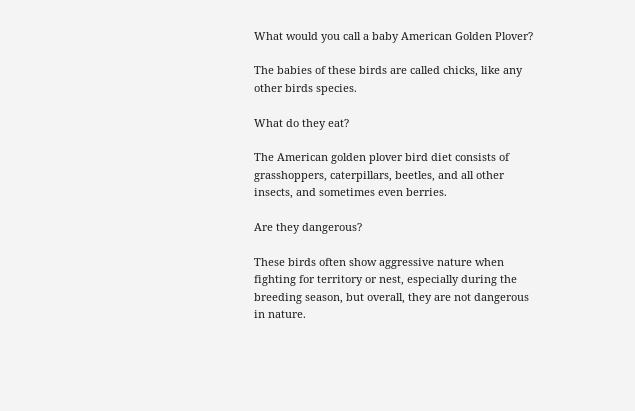What would you call a baby American Golden Plover?

The babies of these birds are called chicks, like any other birds species.

What do they eat?

The American golden plover bird diet consists of grasshoppers, caterpillars, beetles, and all other insects, and sometimes even berries.

Are they dangerous?

These birds often show aggressive nature when fighting for territory or nest, especially during the breeding season, but overall, they are not dangerous in nature.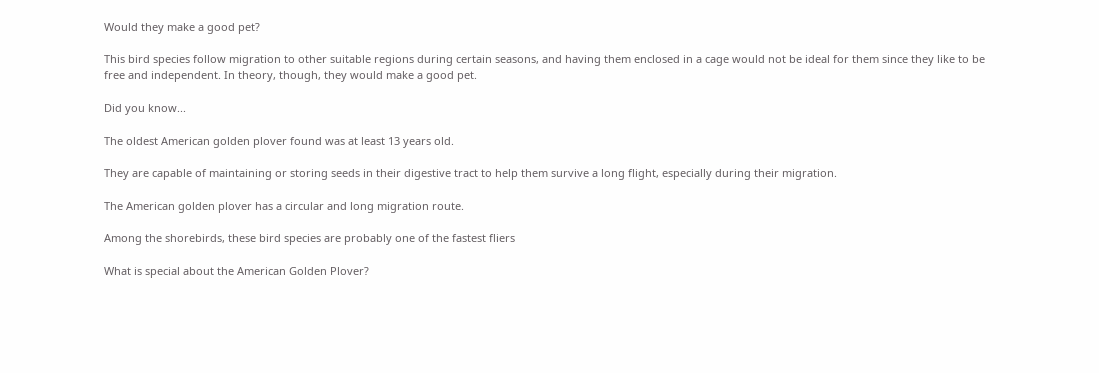Would they make a good pet?

This bird species follow migration to other suitable regions during certain seasons, and having them enclosed in a cage would not be ideal for them since they like to be free and independent. In theory, though, they would make a good pet.

Did you know...

The oldest American golden plover found was at least 13 years old.

They are capable of maintaining or storing seeds in their digestive tract to help them survive a long flight, especially during their migration.

The American golden plover has a circular and long migration route.

Among the shorebirds, these bird species are probably one of the fastest fliers

What is special about the American Golden Plover?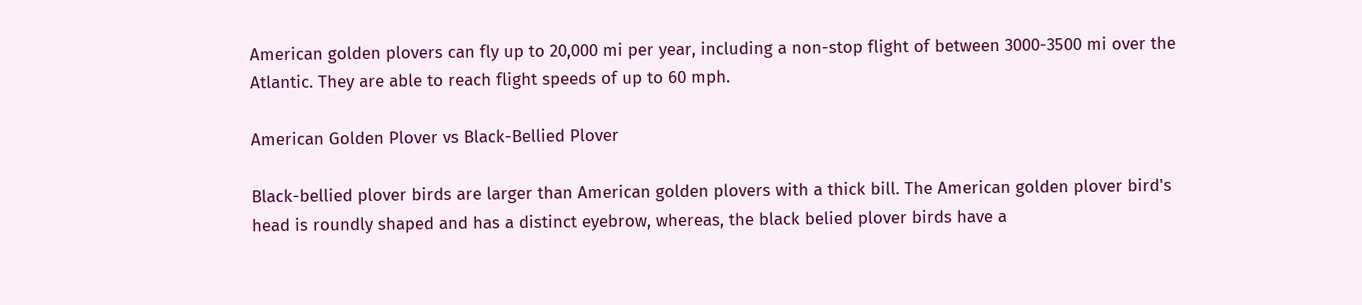American golden plovers can fly up to 20,000 mi per year, including a non-stop flight of between 3000-3500 mi over the Atlantic. They are able to reach flight speeds of up to 60 mph.

American Golden Plover vs Black-Bellied Plover

Black-bellied plover birds are larger than American golden plovers with a thick bill. The American golden plover bird's head is roundly shaped and has a distinct eyebrow, whereas, the black belied plover birds have a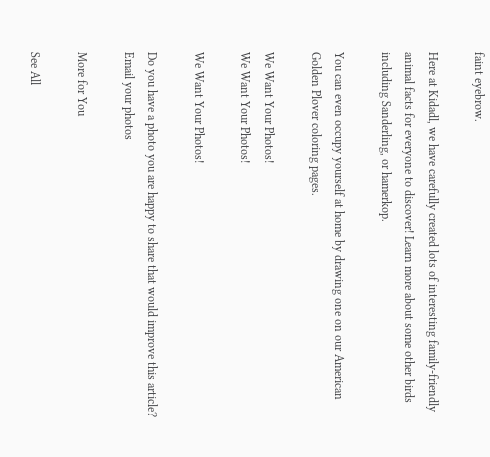faint eyebrow.

Here at Kidadl, we have carefully created lots of interesting family-friendly animal facts for everyone to discover! Learn more about some other birds including Sanderling, or hamerkop.

You can even occupy yourself at home by drawing one on our American Golden Plover coloring pages.

We Want Your Photos!
We Want Your Photos!

We Want Your Photos!

Do you have a photo you are happy to share that would improve this article?
Email your photos

More for You

See All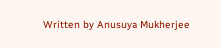Written by Anusuya Mukherjee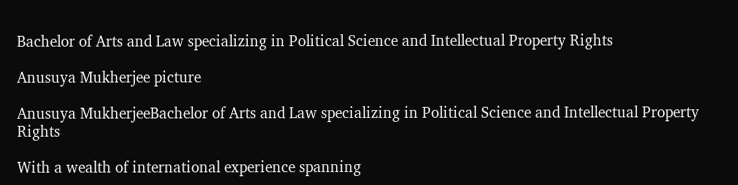Bachelor of Arts and Law specializing in Political Science and Intellectual Property Rights

Anusuya Mukherjee picture

Anusuya MukherjeeBachelor of Arts and Law specializing in Political Science and Intellectual Property Rights

With a wealth of international experience spanning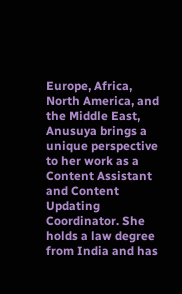Europe, Africa, North America, and the Middle East, Anusuya brings a unique perspective to her work as a Content Assistant and Content Updating Coordinator. She holds a law degree from India and has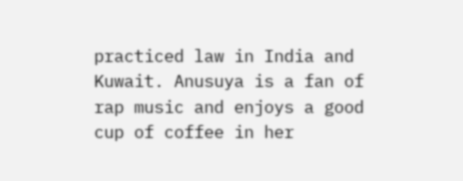practiced law in India and Kuwait. Anusuya is a fan of rap music and enjoys a good cup of coffee in her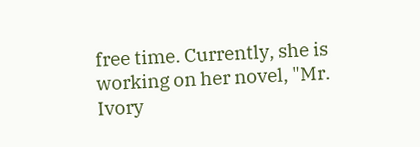free time. Currently, she is working on her novel, "Mr. Ivory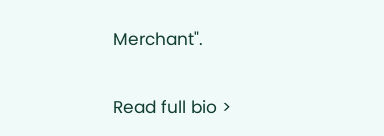Merchant".

Read full bio >